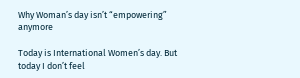Why Woman’s day isn’t “empowering” anymore

Today is International Women’s day. But today I don’t feel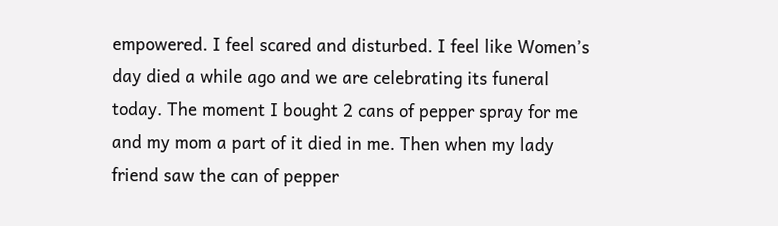empowered. I feel scared and disturbed. I feel like Women’s day died a while ago and we are celebrating its funeral today. The moment I bought 2 cans of pepper spray for me and my mom a part of it died in me. Then when my lady friend saw the can of pepper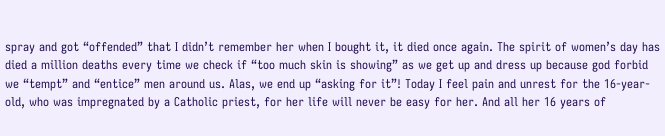spray and got “offended” that I didn’t remember her when I bought it, it died once again. The spirit of women’s day has died a million deaths every time we check if “too much skin is showing” as we get up and dress up because god forbid we “tempt” and “entice” men around us. Alas, we end up “asking for it”! Today I feel pain and unrest for the 16-year-old, who was impregnated by a Catholic priest, for her life will never be easy for her. And all her 16 years of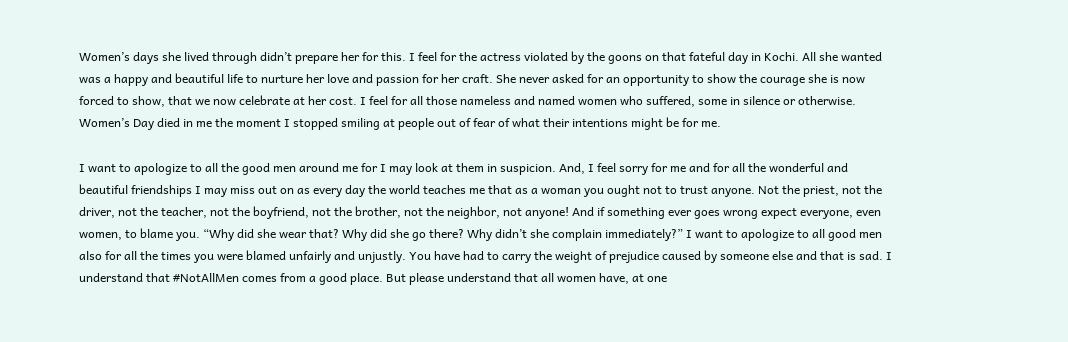Women’s days she lived through didn’t prepare her for this. I feel for the actress violated by the goons on that fateful day in Kochi. All she wanted was a happy and beautiful life to nurture her love and passion for her craft. She never asked for an opportunity to show the courage she is now forced to show, that we now celebrate at her cost. I feel for all those nameless and named women who suffered, some in silence or otherwise. Women’s Day died in me the moment I stopped smiling at people out of fear of what their intentions might be for me.

I want to apologize to all the good men around me for I may look at them in suspicion. And, I feel sorry for me and for all the wonderful and beautiful friendships I may miss out on as every day the world teaches me that as a woman you ought not to trust anyone. Not the priest, not the driver, not the teacher, not the boyfriend, not the brother, not the neighbor, not anyone! And if something ever goes wrong expect everyone, even women, to blame you. “Why did she wear that? Why did she go there? Why didn’t she complain immediately?” I want to apologize to all good men also for all the times you were blamed unfairly and unjustly. You have had to carry the weight of prejudice caused by someone else and that is sad. I understand that #NotAllMen comes from a good place. But please understand that all women have, at one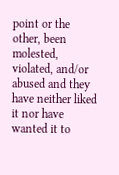point or the other, been molested, violated, and/or abused and they have neither liked it nor have wanted it to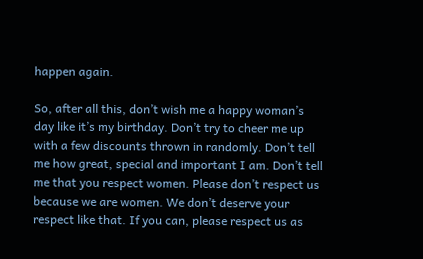happen again.

So, after all this, don’t wish me a happy woman’s day like it’s my birthday. Don’t try to cheer me up with a few discounts thrown in randomly. Don’t tell me how great, special and important I am. Don’t tell me that you respect women. Please don’t respect us because we are women. We don’t deserve your respect like that. If you can, please respect us as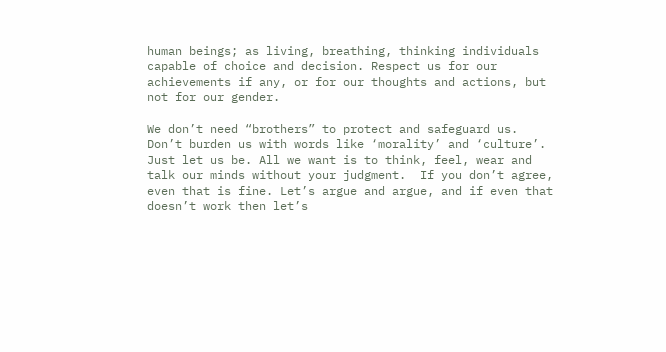human beings; as living, breathing, thinking individuals capable of choice and decision. Respect us for our achievements if any, or for our thoughts and actions, but not for our gender.

We don’t need “brothers” to protect and safeguard us. Don’t burden us with words like ‘morality’ and ‘culture’. Just let us be. All we want is to think, feel, wear and talk our minds without your judgment.  If you don’t agree, even that is fine. Let’s argue and argue, and if even that doesn’t work then let’s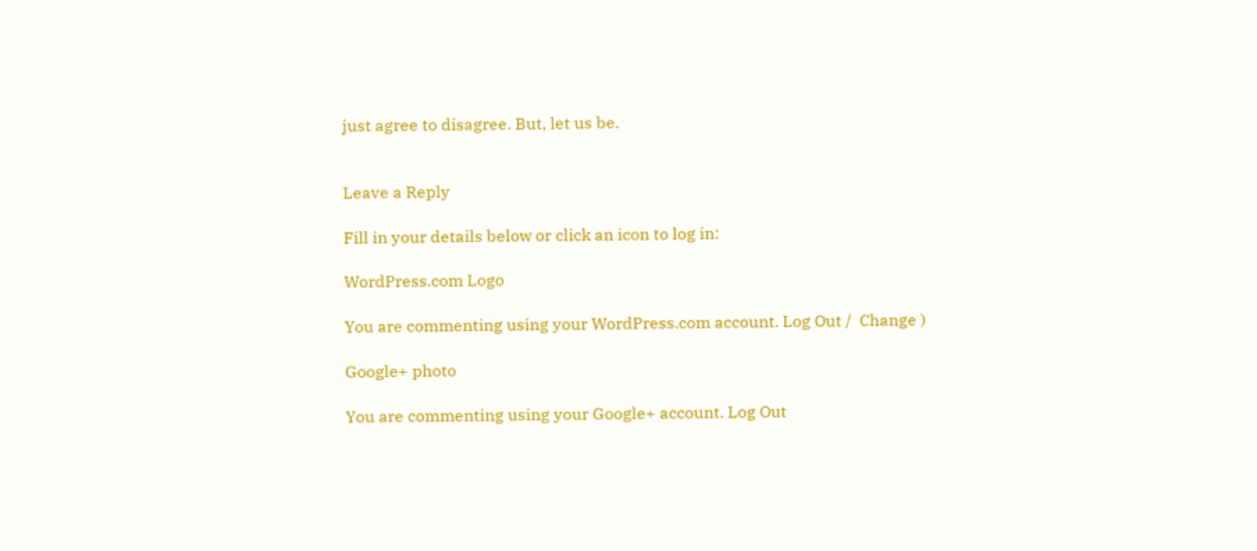just agree to disagree. But, let us be.


Leave a Reply

Fill in your details below or click an icon to log in:

WordPress.com Logo

You are commenting using your WordPress.com account. Log Out /  Change )

Google+ photo

You are commenting using your Google+ account. Log Out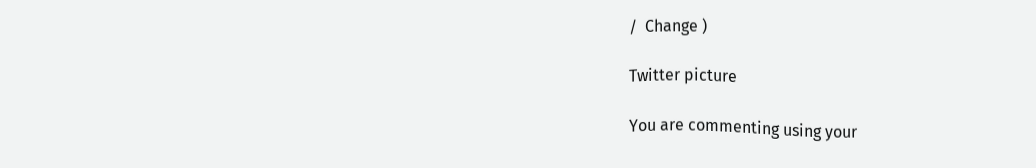/  Change )

Twitter picture

You are commenting using your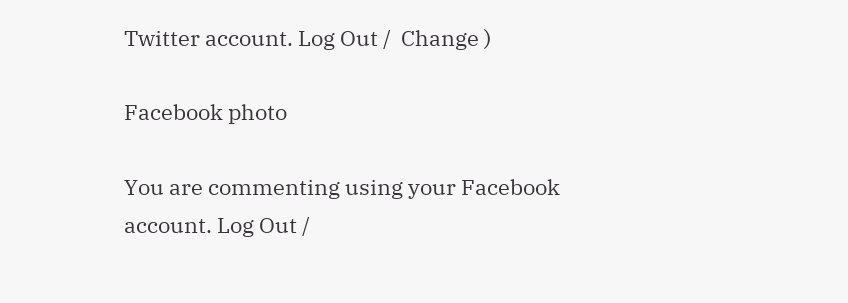Twitter account. Log Out /  Change )

Facebook photo

You are commenting using your Facebook account. Log Out /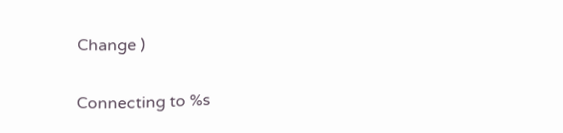Change )


Connecting to %s